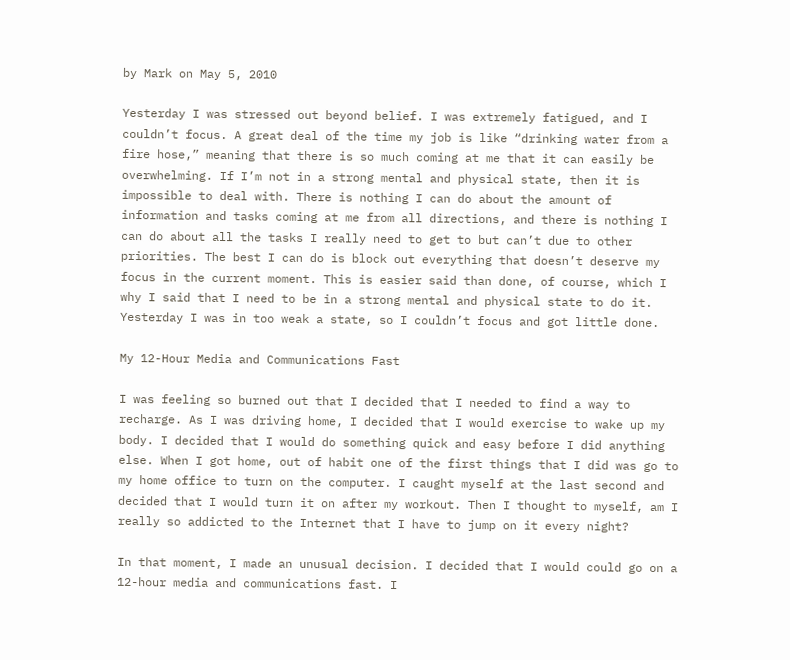by Mark on May 5, 2010

Yesterday I was stressed out beyond belief. I was extremely fatigued, and I couldn’t focus. A great deal of the time my job is like “drinking water from a fire hose,” meaning that there is so much coming at me that it can easily be overwhelming. If I’m not in a strong mental and physical state, then it is impossible to deal with. There is nothing I can do about the amount of information and tasks coming at me from all directions, and there is nothing I can do about all the tasks I really need to get to but can’t due to other priorities. The best I can do is block out everything that doesn’t deserve my focus in the current moment. This is easier said than done, of course, which I why I said that I need to be in a strong mental and physical state to do it. Yesterday I was in too weak a state, so I couldn’t focus and got little done.

My 12-Hour Media and Communications Fast

I was feeling so burned out that I decided that I needed to find a way to recharge. As I was driving home, I decided that I would exercise to wake up my body. I decided that I would do something quick and easy before I did anything else. When I got home, out of habit one of the first things that I did was go to my home office to turn on the computer. I caught myself at the last second and decided that I would turn it on after my workout. Then I thought to myself, am I really so addicted to the Internet that I have to jump on it every night?

In that moment, I made an unusual decision. I decided that I would could go on a 12-hour media and communications fast. I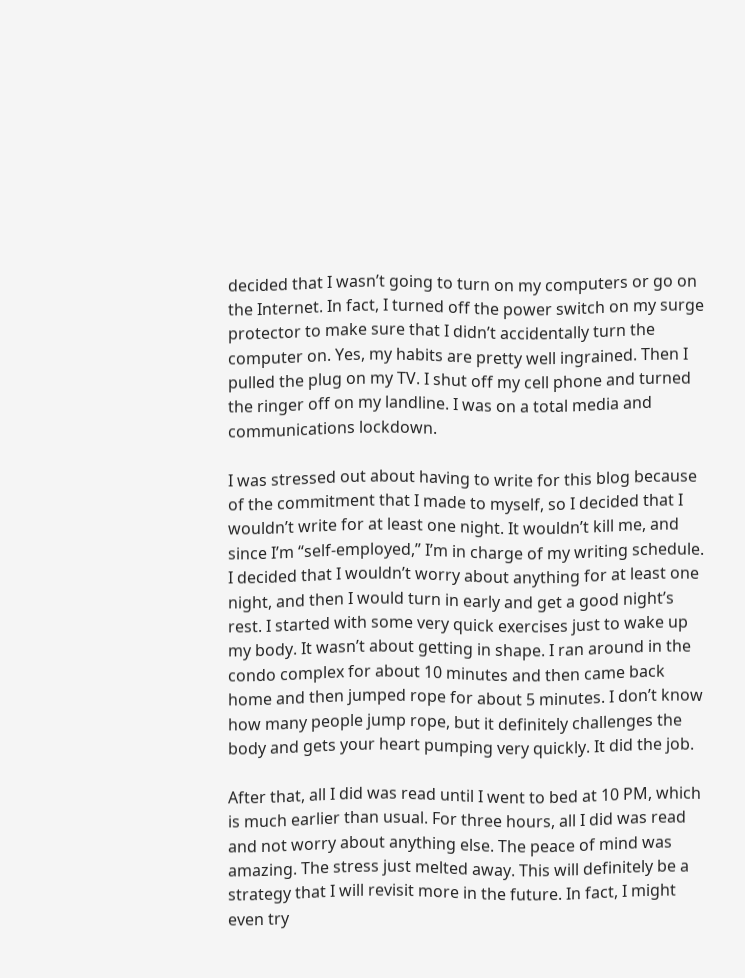decided that I wasn’t going to turn on my computers or go on the Internet. In fact, I turned off the power switch on my surge protector to make sure that I didn’t accidentally turn the computer on. Yes, my habits are pretty well ingrained. Then I pulled the plug on my TV. I shut off my cell phone and turned the ringer off on my landline. I was on a total media and communications lockdown.

I was stressed out about having to write for this blog because of the commitment that I made to myself, so I decided that I wouldn’t write for at least one night. It wouldn’t kill me, and since I’m “self-employed,” I’m in charge of my writing schedule. I decided that I wouldn’t worry about anything for at least one night, and then I would turn in early and get a good night’s rest. I started with some very quick exercises just to wake up my body. It wasn’t about getting in shape. I ran around in the condo complex for about 10 minutes and then came back home and then jumped rope for about 5 minutes. I don’t know how many people jump rope, but it definitely challenges the body and gets your heart pumping very quickly. It did the job.

After that, all I did was read until I went to bed at 10 PM, which is much earlier than usual. For three hours, all I did was read and not worry about anything else. The peace of mind was amazing. The stress just melted away. This will definitely be a strategy that I will revisit more in the future. In fact, I might even try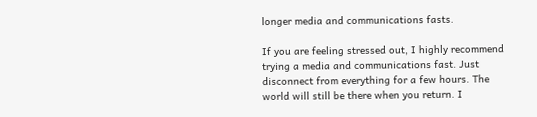longer media and communications fasts.

If you are feeling stressed out, I highly recommend trying a media and communications fast. Just disconnect from everything for a few hours. The world will still be there when you return. I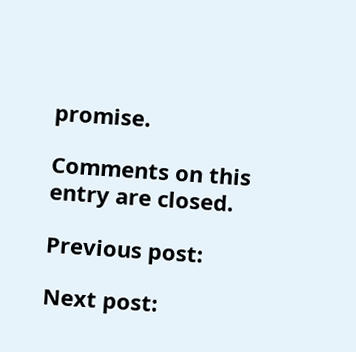promise.

Comments on this entry are closed.

Previous post:

Next post: